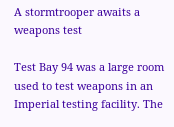A stormtrooper awaits a weapons test

Test Bay 94 was a large room used to test weapons in an Imperial testing facility. The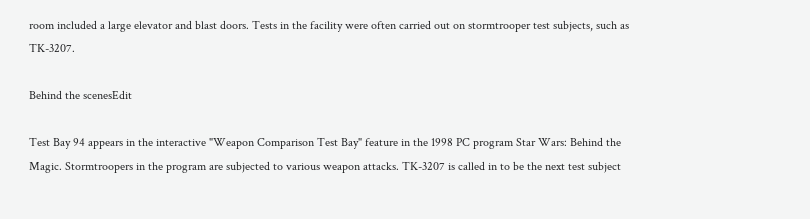room included a large elevator and blast doors. Tests in the facility were often carried out on stormtrooper test subjects, such as TK-3207.

Behind the scenesEdit

Test Bay 94 appears in the interactive "Weapon Comparison Test Bay" feature in the 1998 PC program Star Wars: Behind the Magic. Stormtroopers in the program are subjected to various weapon attacks. TK-3207 is called in to be the next test subject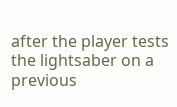after the player tests the lightsaber on a previous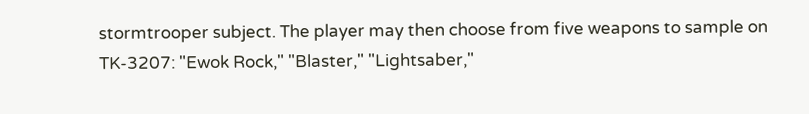stormtrooper subject. The player may then choose from five weapons to sample on TK-3207: "Ewok Rock," "Blaster," "Lightsaber,"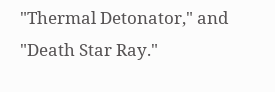"Thermal Detonator," and "Death Star Ray."